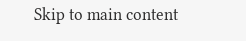Skip to main content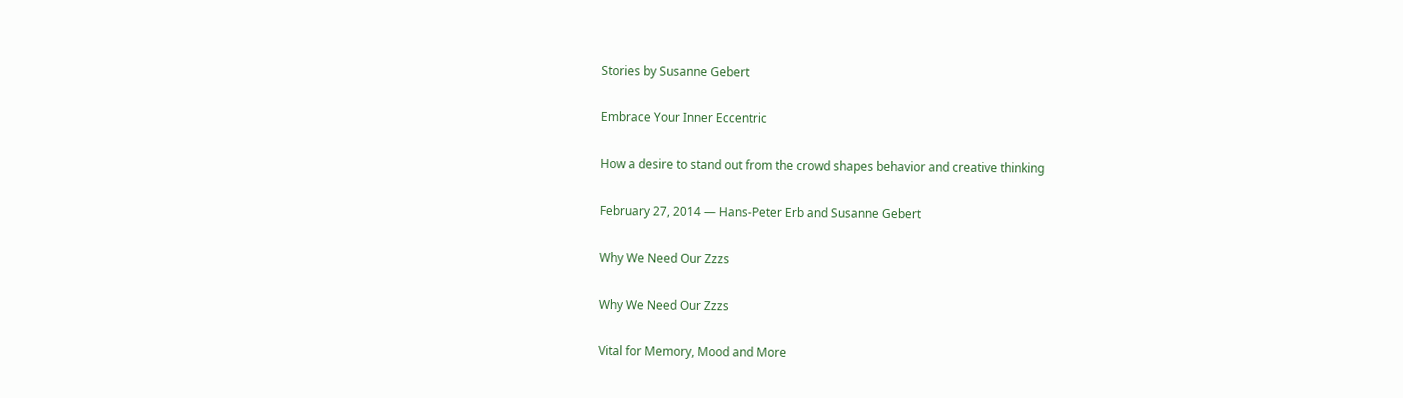Stories by Susanne Gebert

Embrace Your Inner Eccentric

How a desire to stand out from the crowd shapes behavior and creative thinking

February 27, 2014 — Hans-Peter Erb and Susanne Gebert

Why We Need Our Zzzs

Why We Need Our Zzzs

Vital for Memory, Mood and More